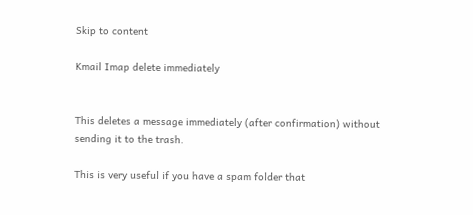Skip to content

Kmail Imap delete immediately


This deletes a message immediately (after confirmation) without sending it to the trash.

This is very useful if you have a spam folder that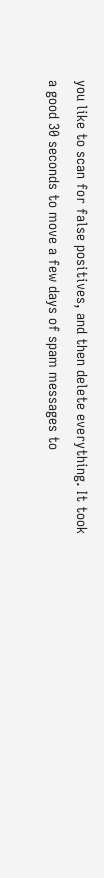you like to scan for false positives, and then delete everything. It took a good 30 seconds to move a few days of spam messages to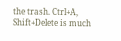the trash. Ctrl+A, Shift+Delete is much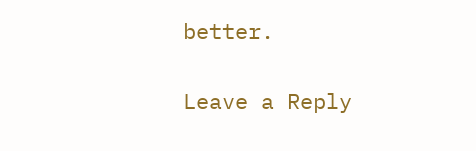better.

Leave a Reply